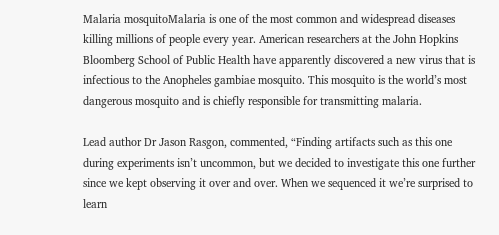Malaria mosquitoMalaria is one of the most common and widespread diseases killing millions of people every year. American researchers at the John Hopkins Bloomberg School of Public Health have apparently discovered a new virus that is infectious to the Anopheles gambiae mosquito. This mosquito is the world’s most dangerous mosquito and is chiefly responsible for transmitting malaria.

Lead author Dr Jason Rasgon, commented, “Finding artifacts such as this one during experiments isn’t uncommon, but we decided to investigate this one further since we kept observing it over and over. When we sequenced it we’re surprised to learn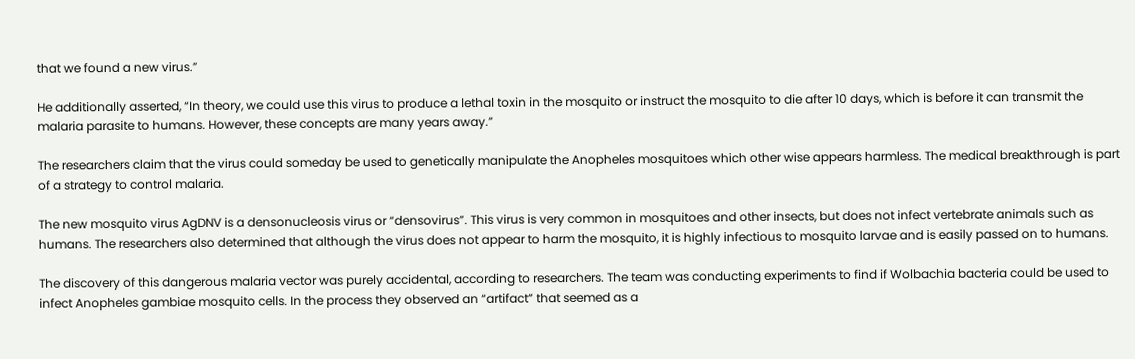that we found a new virus.”

He additionally asserted, “In theory, we could use this virus to produce a lethal toxin in the mosquito or instruct the mosquito to die after 10 days, which is before it can transmit the malaria parasite to humans. However, these concepts are many years away.”

The researchers claim that the virus could someday be used to genetically manipulate the Anopheles mosquitoes which other wise appears harmless. The medical breakthrough is part of a strategy to control malaria.

The new mosquito virus AgDNV is a densonucleosis virus or “densovirus”. This virus is very common in mosquitoes and other insects, but does not infect vertebrate animals such as humans. The researchers also determined that although the virus does not appear to harm the mosquito, it is highly infectious to mosquito larvae and is easily passed on to humans.

The discovery of this dangerous malaria vector was purely accidental, according to researchers. The team was conducting experiments to find if Wolbachia bacteria could be used to infect Anopheles gambiae mosquito cells. In the process they observed an “artifact” that seemed as a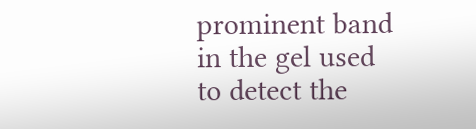prominent band in the gel used to detect the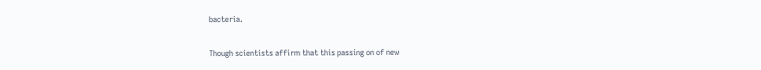bacteria.

Though scientists affirm that this passing on of new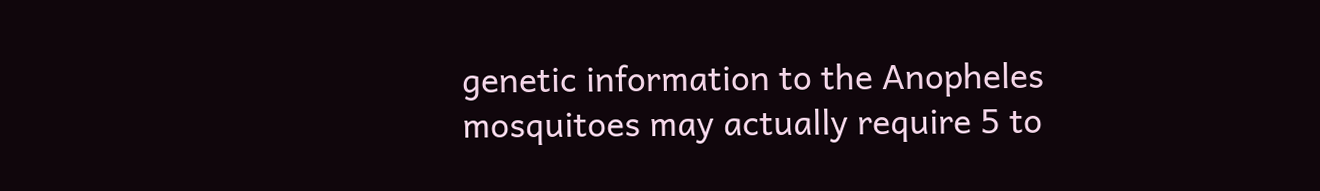genetic information to the Anopheles mosquitoes may actually require 5 to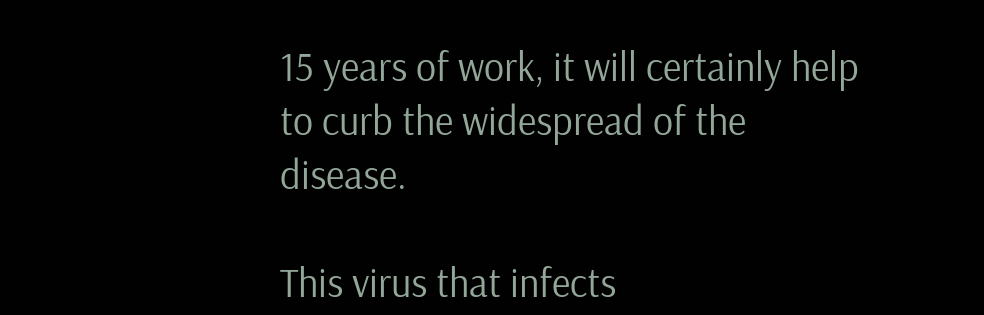15 years of work, it will certainly help to curb the widespread of the disease.

This virus that infects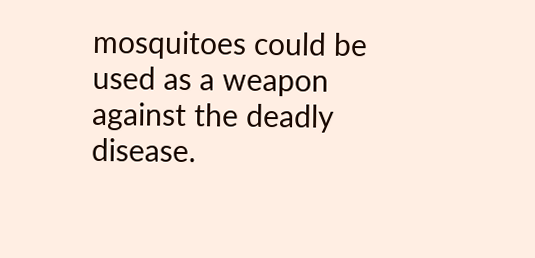mosquitoes could be used as a weapon against the deadly disease.